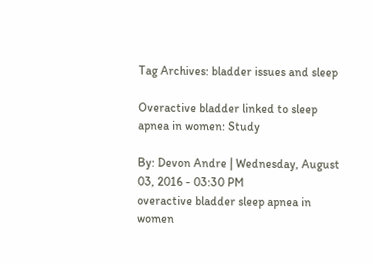Tag Archives: bladder issues and sleep

Overactive bladder linked to sleep apnea in women: Study

By: Devon Andre | Wednesday, August 03, 2016 - 03:30 PM
overactive bladder sleep apnea in women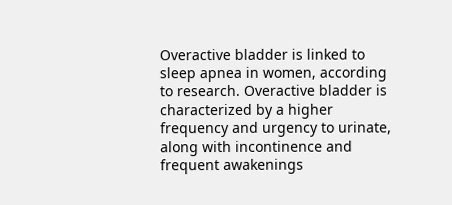Overactive bladder is linked to sleep apnea in women, according to research. Overactive bladder is characterized by a higher frequency and urgency to urinate, along with incontinence and frequent awakenings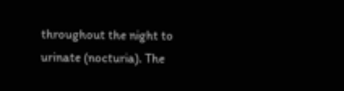throughout the night to urinate (nocturia). The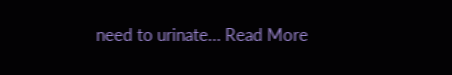need to urinate… Read More